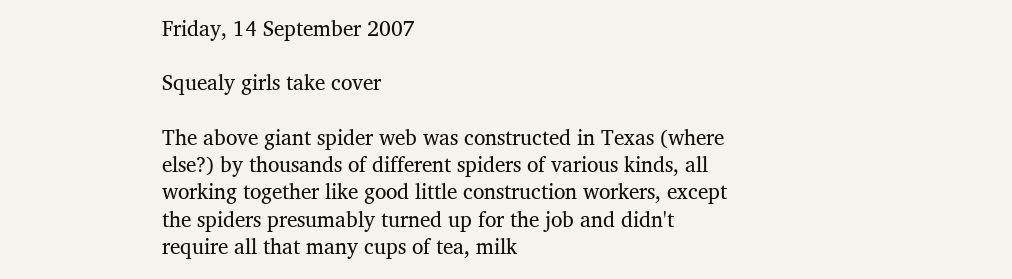Friday, 14 September 2007

Squealy girls take cover

The above giant spider web was constructed in Texas (where else?) by thousands of different spiders of various kinds, all working together like good little construction workers, except the spiders presumably turned up for the job and didn't require all that many cups of tea, milk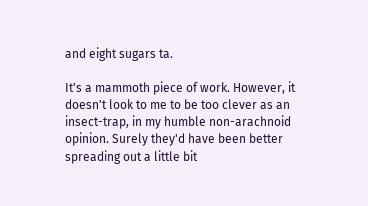and eight sugars ta.

It's a mammoth piece of work. However, it doesn't look to me to be too clever as an insect-trap, in my humble non-arachnoid opinion. Surely they'd have been better spreading out a little bit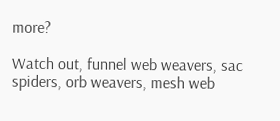more?

Watch out, funnel web weavers, sac spiders, orb weavers, mesh web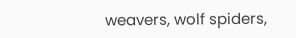weavers, wolf spiders,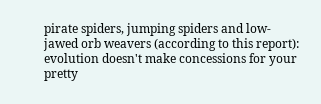pirate spiders, jumping spiders and low-jawed orb weavers (according to this report): evolution doesn't make concessions for your pretty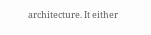architecture. It either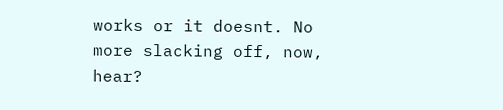works or it doesnt. No more slacking off, now, hear?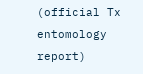(official Tx entomology report)